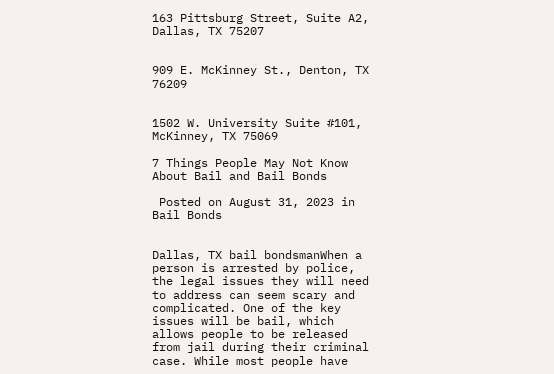163 Pittsburg Street, Suite A2, Dallas, TX 75207


909 E. McKinney St., Denton, TX 76209


1502 W. University Suite #101, McKinney, TX 75069

7 Things People May Not Know About Bail and Bail Bonds

 Posted on August 31, 2023 in Bail Bonds


Dallas, TX bail bondsmanWhen a person is arrested by police, the legal issues they will need to address can seem scary and complicated. One of the key issues will be bail, which allows people to be released from jail during their criminal case. While most people have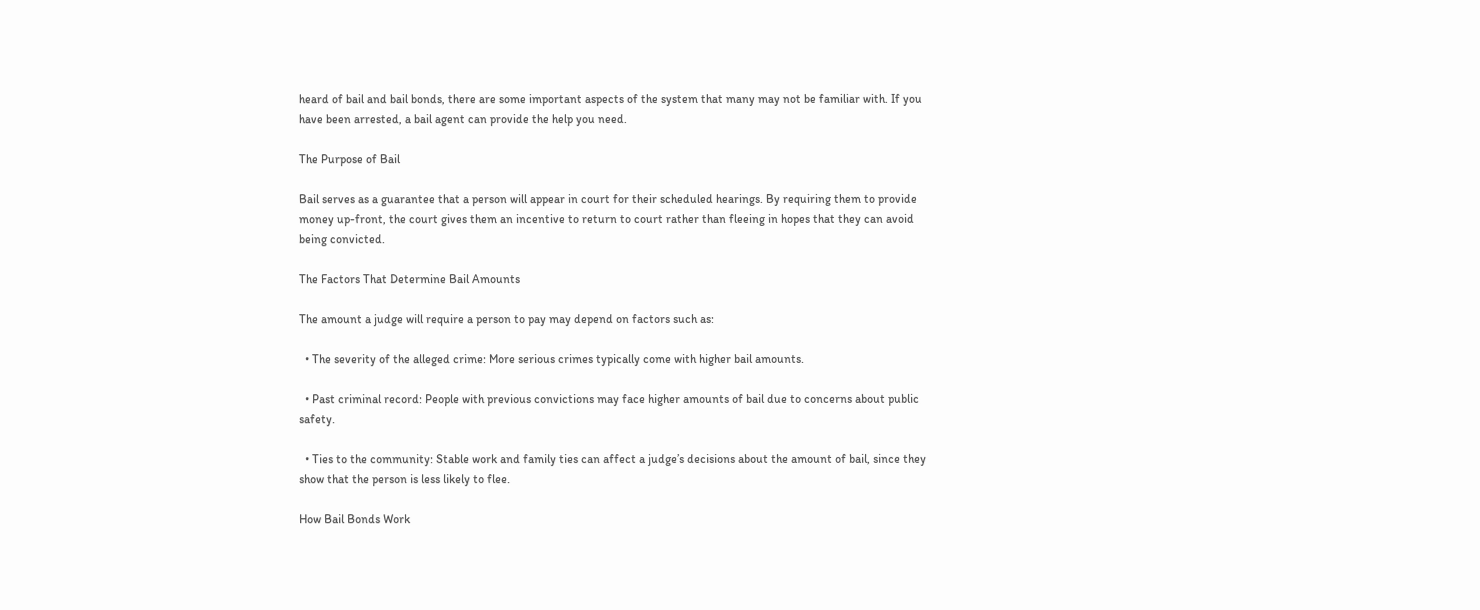heard of bail and bail bonds, there are some important aspects of the system that many may not be familiar with. If you have been arrested, a bail agent can provide the help you need.

The Purpose of Bail

Bail serves as a guarantee that a person will appear in court for their scheduled hearings. By requiring them to provide money up-front, the court gives them an incentive to return to court rather than fleeing in hopes that they can avoid being convicted.

The Factors That Determine Bail Amounts

The amount a judge will require a person to pay may depend on factors such as:

  • The severity of the alleged crime: More serious crimes typically come with higher bail amounts.

  • Past criminal record: People with previous convictions may face higher amounts of bail due to concerns about public safety.

  • Ties to the community: Stable work and family ties can affect a judge’s decisions about the amount of bail, since they show that the person is less likely to flee.

How Bail Bonds Work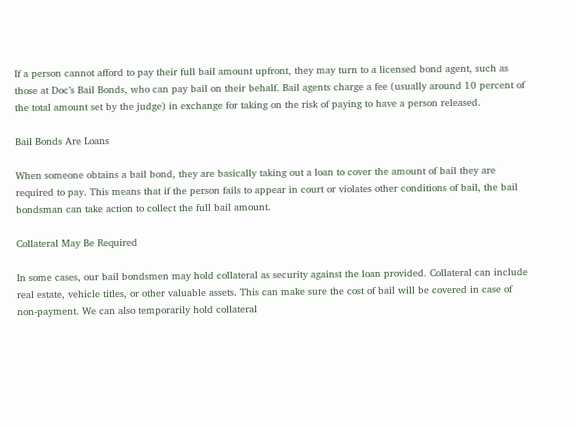If a person cannot afford to pay their full bail amount upfront, they may turn to a licensed bond agent, such as those at Doc’s Bail Bonds, who can pay bail on their behalf. Bail agents charge a fee (usually around 10 percent of the total amount set by the judge) in exchange for taking on the risk of paying to have a person released.

Bail Bonds Are Loans

When someone obtains a bail bond, they are basically taking out a loan to cover the amount of bail they are required to pay. This means that if the person fails to appear in court or violates other conditions of bail, the bail bondsman can take action to collect the full bail amount.

Collateral May Be Required

In some cases, our bail bondsmen may hold collateral as security against the loan provided. Collateral can include real estate, vehicle titles, or other valuable assets. This can make sure the cost of bail will be covered in case of non-payment. We can also temporarily hold collateral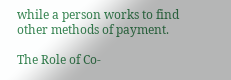while a person works to find other methods of payment.

The Role of Co-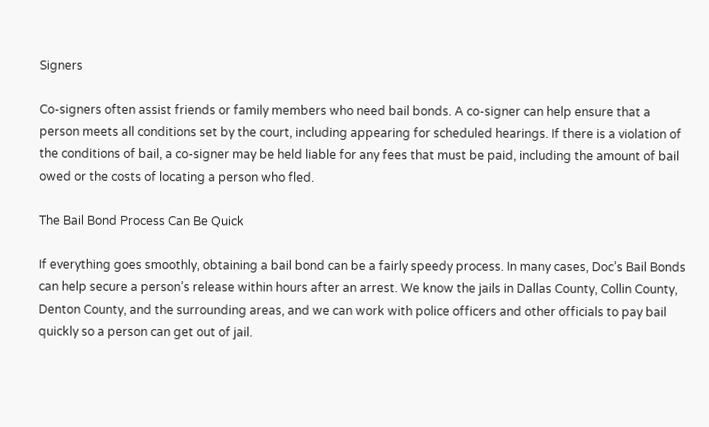Signers

Co-signers often assist friends or family members who need bail bonds. A co-signer can help ensure that a person meets all conditions set by the court, including appearing for scheduled hearings. If there is a violation of the conditions of bail, a co-signer may be held liable for any fees that must be paid, including the amount of bail owed or the costs of locating a person who fled.

The Bail Bond Process Can Be Quick

If everything goes smoothly, obtaining a bail bond can be a fairly speedy process. In many cases, Doc’s Bail Bonds can help secure a person’s release within hours after an arrest. We know the jails in Dallas County, Collin County, Denton County, and the surrounding areas, and we can work with police officers and other officials to pay bail quickly so a person can get out of jail.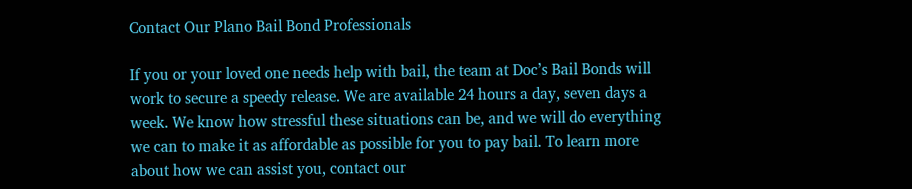Contact Our Plano Bail Bond Professionals

If you or your loved one needs help with bail, the team at Doc’s Bail Bonds will work to secure a speedy release. We are available 24 hours a day, seven days a week. We know how stressful these situations can be, and we will do everything we can to make it as affordable as possible for you to pay bail. To learn more about how we can assist you, contact our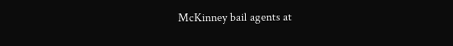McKinney bail agents at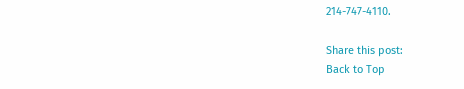214-747-4110.

Share this post:
Back to Top